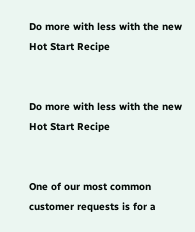Do more with less with the new Hot Start Recipe


Do more with less with the new Hot Start Recipe


One of our most common customer requests is for a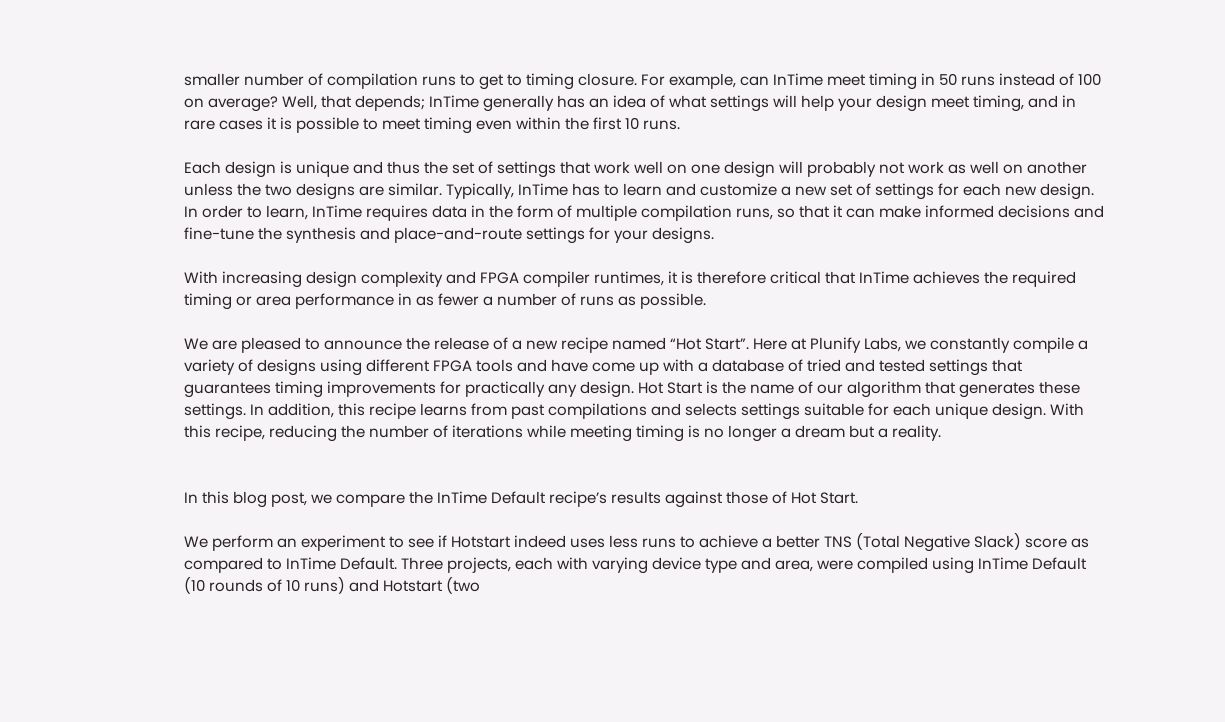smaller number of compilation runs to get to timing closure. For example, can InTime meet timing in 50 runs instead of 100 on average? Well, that depends; InTime generally has an idea of what settings will help your design meet timing, and in rare cases it is possible to meet timing even within the first 10 runs.

Each design is unique and thus the set of settings that work well on one design will probably not work as well on another unless the two designs are similar. Typically, InTime has to learn and customize a new set of settings for each new design. In order to learn, InTime requires data in the form of multiple compilation runs, so that it can make informed decisions and fine-tune the synthesis and place-and-route settings for your designs.

With increasing design complexity and FPGA compiler runtimes, it is therefore critical that InTime achieves the required timing or area performance in as fewer a number of runs as possible.

We are pleased to announce the release of a new recipe named “Hot Start”. Here at Plunify Labs, we constantly compile a variety of designs using different FPGA tools and have come up with a database of tried and tested settings that guarantees timing improvements for practically any design. Hot Start is the name of our algorithm that generates these settings. In addition, this recipe learns from past compilations and selects settings suitable for each unique design. With this recipe, reducing the number of iterations while meeting timing is no longer a dream but a reality.


In this blog post, we compare the InTime Default recipe’s results against those of Hot Start.

We perform an experiment to see if Hotstart indeed uses less runs to achieve a better TNS (Total Negative Slack) score as compared to InTime Default. Three projects, each with varying device type and area, were compiled using InTime Default (10 rounds of 10 runs) and Hotstart (two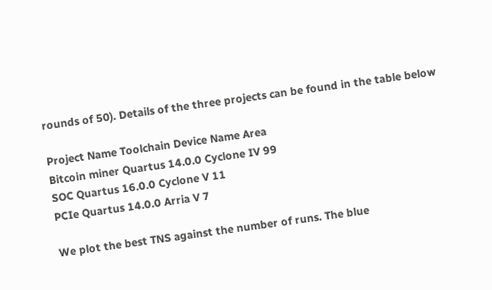rounds of 50). Details of the three projects can be found in the table below

Project Name Toolchain Device Name Area
Bitcoin miner Quartus 14.0.0 Cyclone IV 99
SOC Quartus 16.0.0 Cyclone V 11
PCIe Quartus 14.0.0 Arria V 7

We plot the best TNS against the number of runs. The blue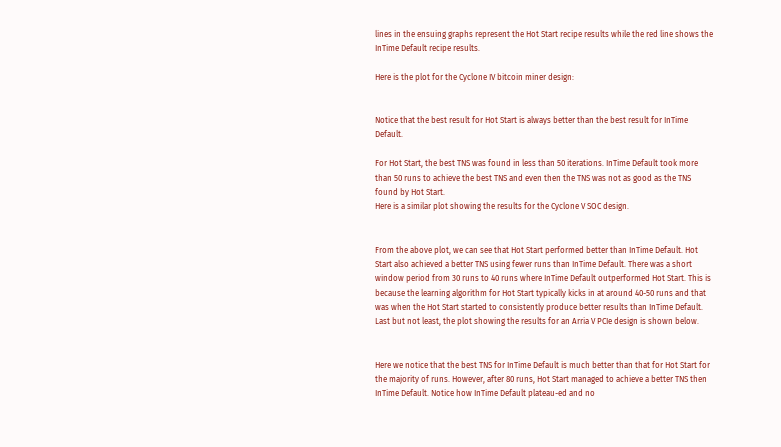lines in the ensuing graphs represent the Hot Start recipe results while the red line shows the InTime Default recipe results.

Here is the plot for the Cyclone IV bitcoin miner design:


Notice that the best result for Hot Start is always better than the best result for InTime Default.

For Hot Start, the best TNS was found in less than 50 iterations. InTime Default took more than 50 runs to achieve the best TNS and even then the TNS was not as good as the TNS found by Hot Start.
Here is a similar plot showing the results for the Cyclone V SOC design.


From the above plot, we can see that Hot Start performed better than InTime Default. Hot Start also achieved a better TNS using fewer runs than InTime Default. There was a short window period from 30 runs to 40 runs where InTime Default outperformed Hot Start. This is because the learning algorithm for Hot Start typically kicks in at around 40-50 runs and that was when the Hot Start started to consistently produce better results than InTime Default.
Last but not least, the plot showing the results for an Arria V PCIe design is shown below.


Here we notice that the best TNS for InTime Default is much better than that for Hot Start for the majority of runs. However, after 80 runs, Hot Start managed to achieve a better TNS then InTime Default. Notice how InTime Default plateau-ed and no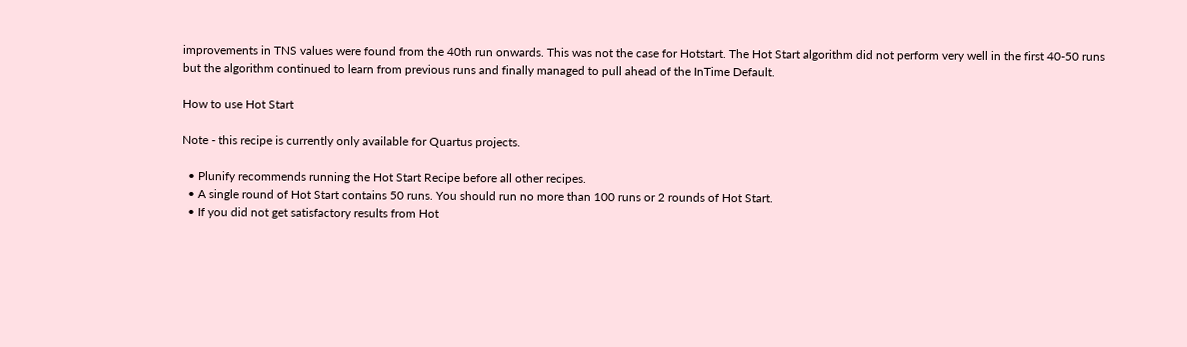improvements in TNS values were found from the 40th run onwards. This was not the case for Hotstart. The Hot Start algorithm did not perform very well in the first 40-50 runs but the algorithm continued to learn from previous runs and finally managed to pull ahead of the InTime Default.

How to use Hot Start

Note - this recipe is currently only available for Quartus projects.

  • Plunify recommends running the Hot Start Recipe before all other recipes.
  • A single round of Hot Start contains 50 runs. You should run no more than 100 runs or 2 rounds of Hot Start.
  • If you did not get satisfactory results from Hot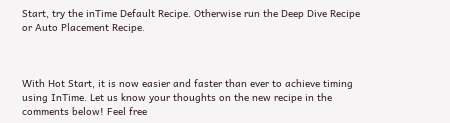Start, try the inTime Default Recipe. Otherwise run the Deep Dive Recipe or Auto Placement Recipe.



With Hot Start, it is now easier and faster than ever to achieve timing using InTime. Let us know your thoughts on the new recipe in the comments below! Feel free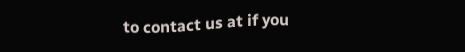to contact us at if you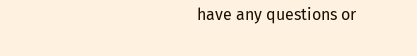have any questions or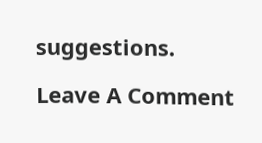suggestions.

Leave A Comment